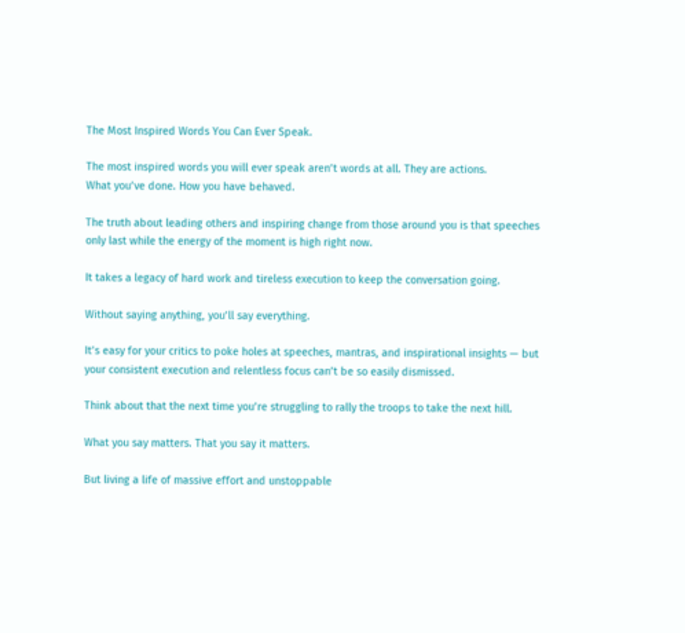The Most Inspired Words You Can Ever Speak.

The most inspired words you will ever speak aren’t words at all. They are actions.
What you’ve done. How you have behaved.

The truth about leading others and inspiring change from those around you is that speeches only last while the energy of the moment is high right now.

It takes a legacy of hard work and tireless execution to keep the conversation going.

Without saying anything, you’ll say everything.

It’s easy for your critics to poke holes at speeches, mantras, and inspirational insights — but your consistent execution and relentless focus can’t be so easily dismissed.

Think about that the next time you’re struggling to rally the troops to take the next hill.

What you say matters. That you say it matters.

But living a life of massive effort and unstoppable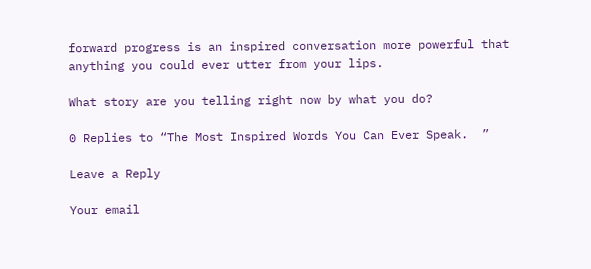forward progress is an inspired conversation more powerful that anything you could ever utter from your lips.

What story are you telling right now by what you do?

0 Replies to “The Most Inspired Words You Can Ever Speak.  ”

Leave a Reply

Your email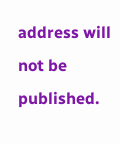address will not be published.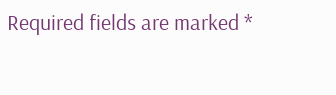Required fields are marked *